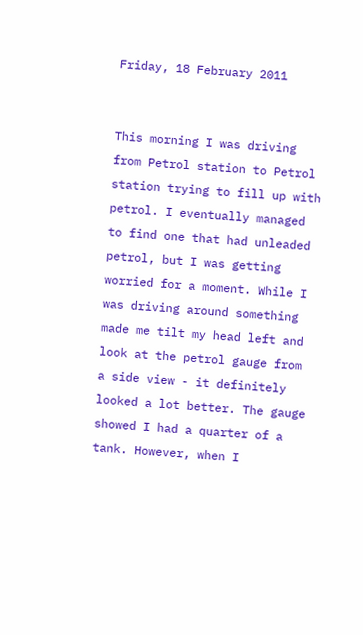Friday, 18 February 2011


This morning I was driving from Petrol station to Petrol station trying to fill up with petrol. I eventually managed to find one that had unleaded petrol, but I was getting worried for a moment. While I was driving around something made me tilt my head left and look at the petrol gauge from a side view - it definitely looked a lot better. The gauge showed I had a quarter of a tank. However, when I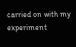carried on with my experiment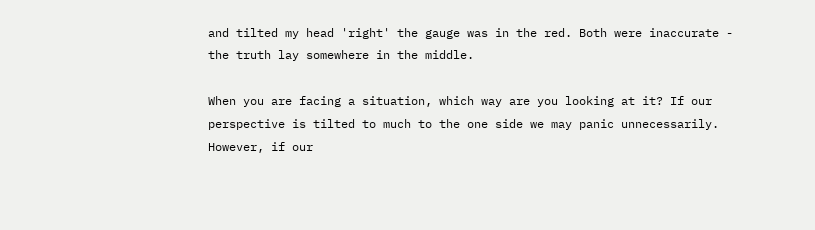and tilted my head 'right' the gauge was in the red. Both were inaccurate - the truth lay somewhere in the middle.

When you are facing a situation, which way are you looking at it? If our perspective is tilted to much to the one side we may panic unnecessarily. However, if our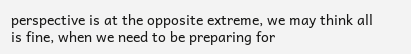perspective is at the opposite extreme, we may think all is fine, when we need to be preparing for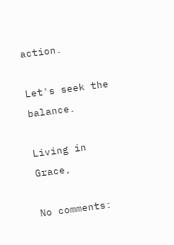action.

Let's seek the balance.

Living in Grace,

No comments: